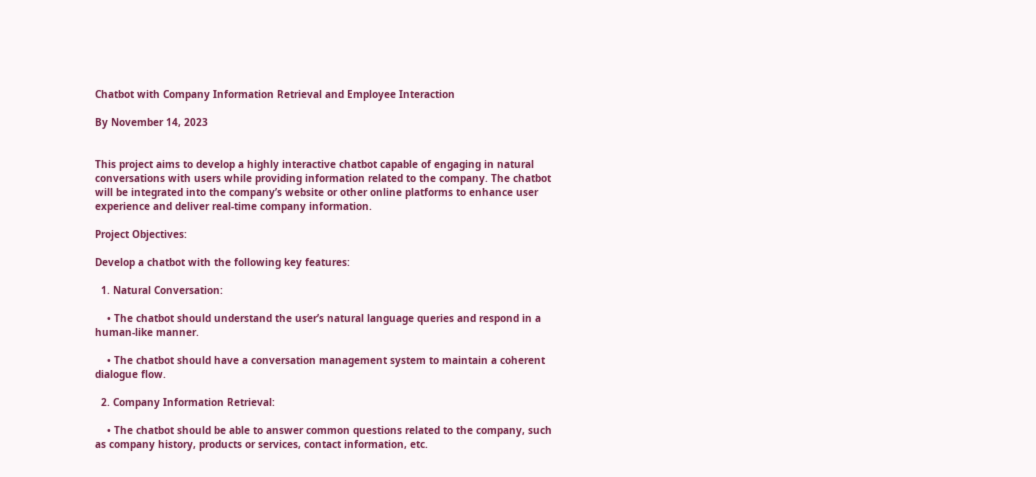Chatbot with Company Information Retrieval and Employee Interaction

By November 14, 2023


This project aims to develop a highly interactive chatbot capable of engaging in natural conversations with users while providing information related to the company. The chatbot will be integrated into the company’s website or other online platforms to enhance user experience and deliver real-time company information.

Project Objectives:

Develop a chatbot with the following key features:

  1. Natural Conversation:

    • The chatbot should understand the user’s natural language queries and respond in a human-like manner.

    • The chatbot should have a conversation management system to maintain a coherent dialogue flow.

  2. Company Information Retrieval:

    • The chatbot should be able to answer common questions related to the company, such as company history, products or services, contact information, etc.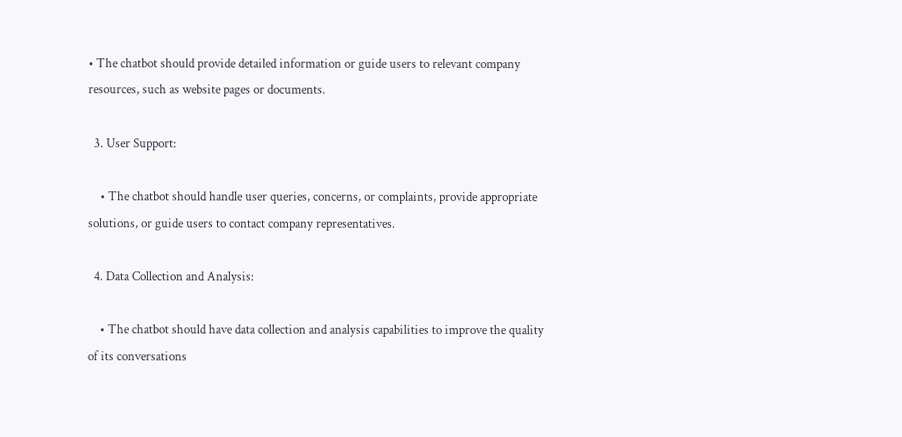• The chatbot should provide detailed information or guide users to relevant company resources, such as website pages or documents.

  3. User Support:

    • The chatbot should handle user queries, concerns, or complaints, provide appropriate solutions, or guide users to contact company representatives.

  4. Data Collection and Analysis:

    • The chatbot should have data collection and analysis capabilities to improve the quality of its conversations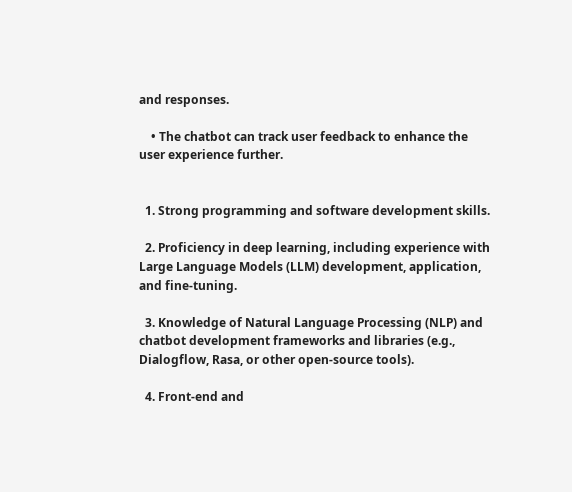and responses.

    • The chatbot can track user feedback to enhance the user experience further.


  1. Strong programming and software development skills.

  2. Proficiency in deep learning, including experience with Large Language Models (LLM) development, application, and fine-tuning.

  3. Knowledge of Natural Language Processing (NLP) and chatbot development frameworks and libraries (e.g., Dialogflow, Rasa, or other open-source tools).

  4. Front-end and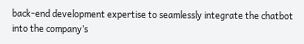back-end development expertise to seamlessly integrate the chatbot into the company’s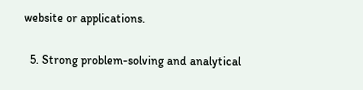website or applications.

  5. Strong problem-solving and analytical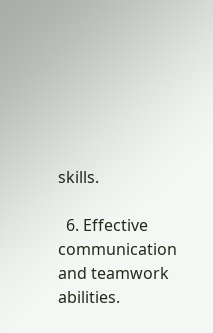skills.

  6. Effective communication and teamwork abilities.